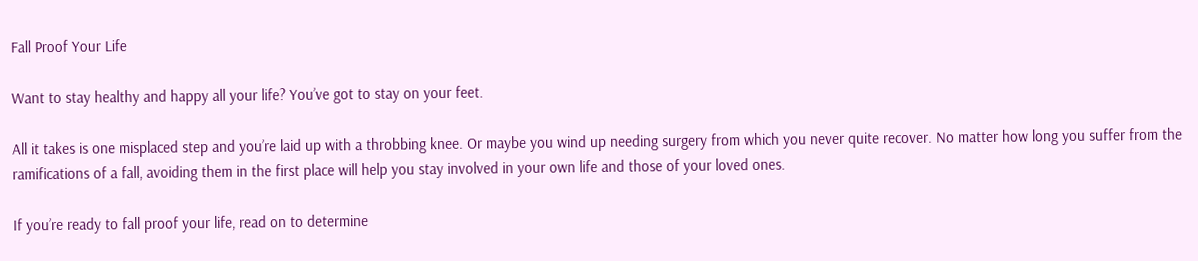Fall Proof Your Life

Want to stay healthy and happy all your life? You’ve got to stay on your feet.

All it takes is one misplaced step and you’re laid up with a throbbing knee. Or maybe you wind up needing surgery from which you never quite recover. No matter how long you suffer from the ramifications of a fall, avoiding them in the first place will help you stay involved in your own life and those of your loved ones.

If you’re ready to fall proof your life, read on to determine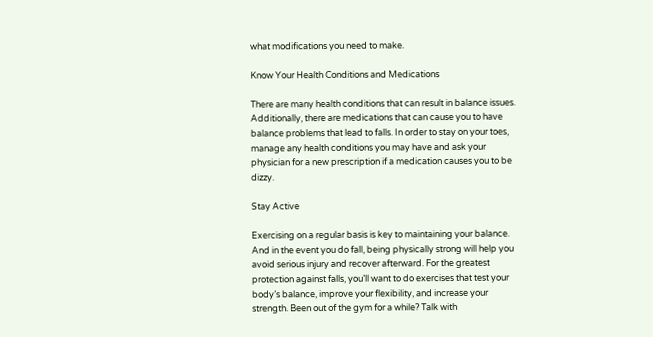what modifications you need to make.

Know Your Health Conditions and Medications

There are many health conditions that can result in balance issues. Additionally, there are medications that can cause you to have balance problems that lead to falls. In order to stay on your toes, manage any health conditions you may have and ask your physician for a new prescription if a medication causes you to be dizzy.

Stay Active

Exercising on a regular basis is key to maintaining your balance. And in the event you do fall, being physically strong will help you avoid serious injury and recover afterward. For the greatest protection against falls, you’ll want to do exercises that test your body’s balance, improve your flexibility, and increase your strength. Been out of the gym for a while? Talk with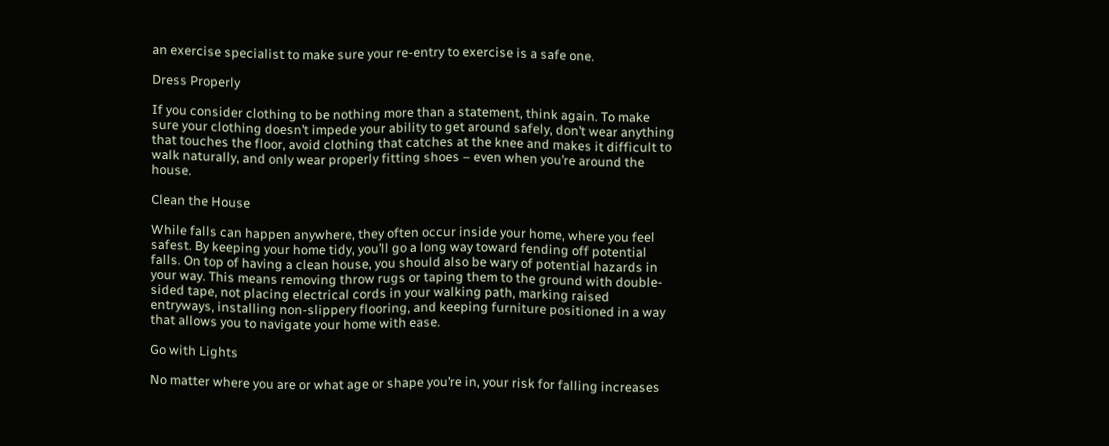an exercise specialist to make sure your re-entry to exercise is a safe one.

Dress Properly

If you consider clothing to be nothing more than a statement, think again. To make sure your clothing doesn’t impede your ability to get around safely, don’t wear anything that touches the floor, avoid clothing that catches at the knee and makes it difficult to walk naturally, and only wear properly fitting shoes – even when you’re around the house.

Clean the House

While falls can happen anywhere, they often occur inside your home, where you feel safest. By keeping your home tidy, you’ll go a long way toward fending off potential falls. On top of having a clean house, you should also be wary of potential hazards in your way. This means removing throw rugs or taping them to the ground with double-sided tape, not placing electrical cords in your walking path, marking raised entryways, installing non-slippery flooring, and keeping furniture positioned in a way that allows you to navigate your home with ease.

Go with Lights

No matter where you are or what age or shape you’re in, your risk for falling increases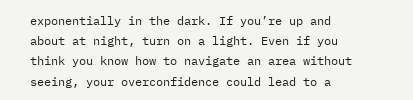exponentially in the dark. If you’re up and about at night, turn on a light. Even if you think you know how to navigate an area without seeing, your overconfidence could lead to a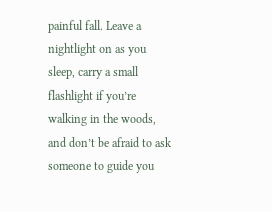painful fall. Leave a nightlight on as you sleep, carry a small flashlight if you’re walking in the woods, and don’t be afraid to ask someone to guide you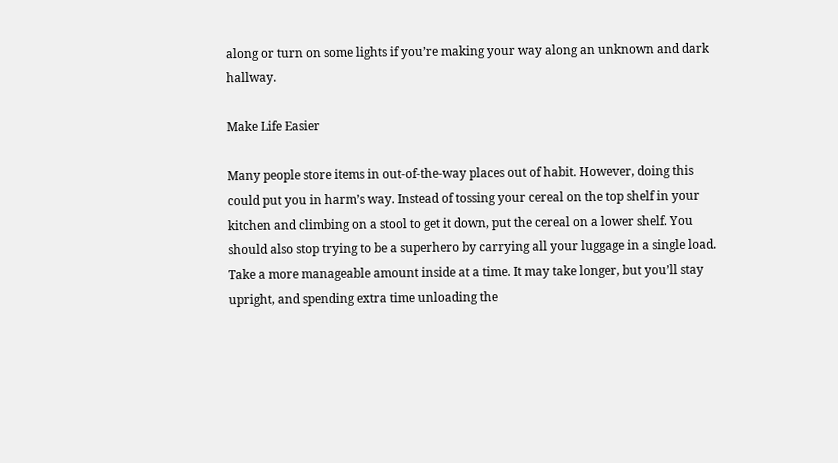along or turn on some lights if you’re making your way along an unknown and dark hallway.

Make Life Easier

Many people store items in out-of-the-way places out of habit. However, doing this could put you in harm’s way. Instead of tossing your cereal on the top shelf in your kitchen and climbing on a stool to get it down, put the cereal on a lower shelf. You should also stop trying to be a superhero by carrying all your luggage in a single load. Take a more manageable amount inside at a time. It may take longer, but you’ll stay upright, and spending extra time unloading the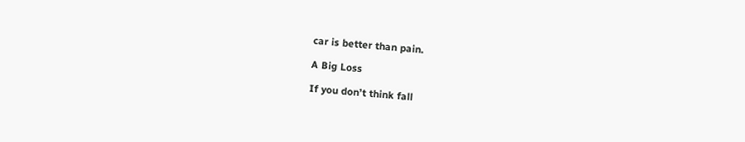car is better than pain.

A Big Loss

If you don’t think fall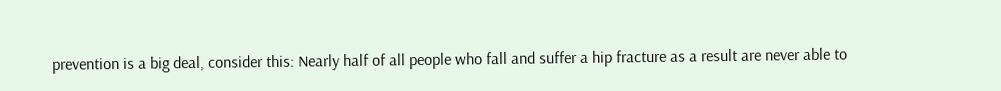prevention is a big deal, consider this: Nearly half of all people who fall and suffer a hip fracture as a result are never able to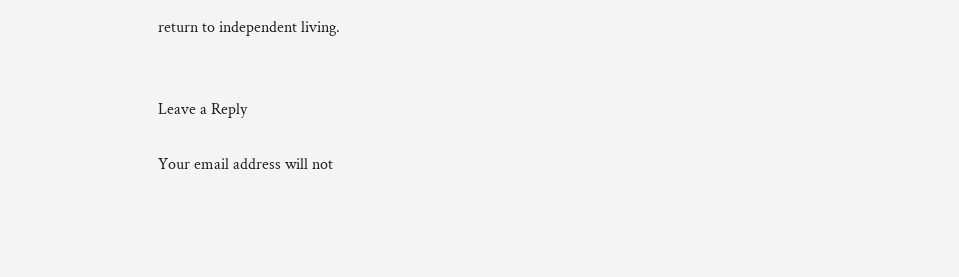return to independent living.


Leave a Reply

Your email address will not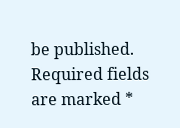be published. Required fields are marked *